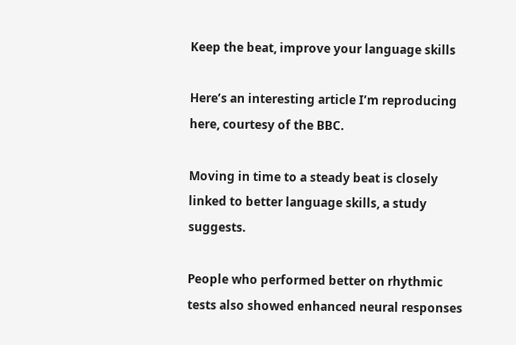Keep the beat, improve your language skills

Here’s an interesting article I’m reproducing here, courtesy of the BBC.

Moving in time to a steady beat is closely linked to better language skills, a study suggests.

People who performed better on rhythmic tests also showed enhanced neural responses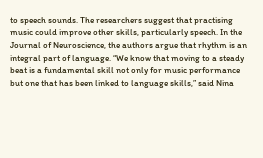to speech sounds. The researchers suggest that practising music could improve other skills, particularly speech. In the Journal of Neuroscience, the authors argue that rhythm is an integral part of language. “We know that moving to a steady beat is a fundamental skill not only for music performance but one that has been linked to language skills,” said Nina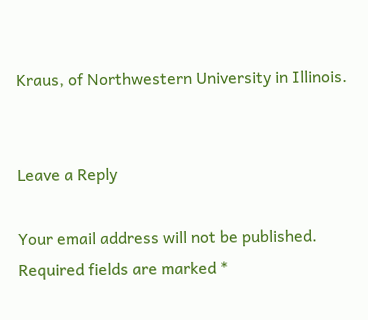Kraus, of Northwestern University in Illinois.


Leave a Reply

Your email address will not be published. Required fields are marked *